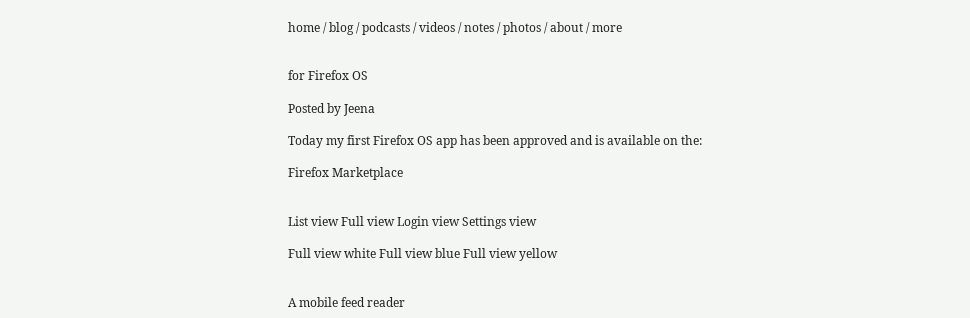home / blog / podcasts / videos / notes / photos / about / more


for Firefox OS

Posted by Jeena

Today my first Firefox OS app has been approved and is available on the:

Firefox Marketplace


List view Full view Login view Settings view

Full view white Full view blue Full view yellow


A mobile feed reader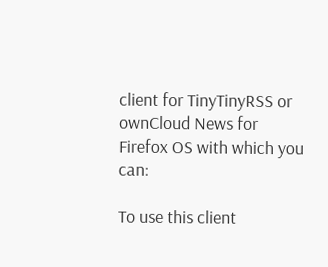client for TinyTinyRSS or ownCloud News for Firefox OS with which you can:

To use this client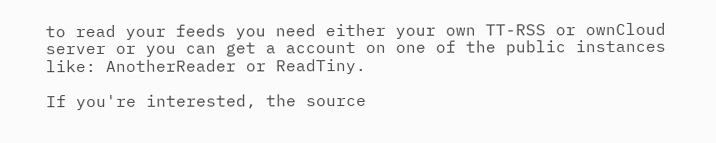to read your feeds you need either your own TT-RSS or ownCloud server or you can get a account on one of the public instances like: AnotherReader or ReadTiny.

If you're interested, the source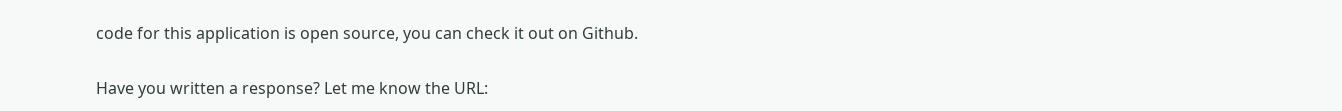code for this application is open source, you can check it out on Github.

Have you written a response? Let me know the URL: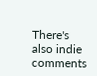There's also indie comments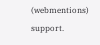(webmentions) support.